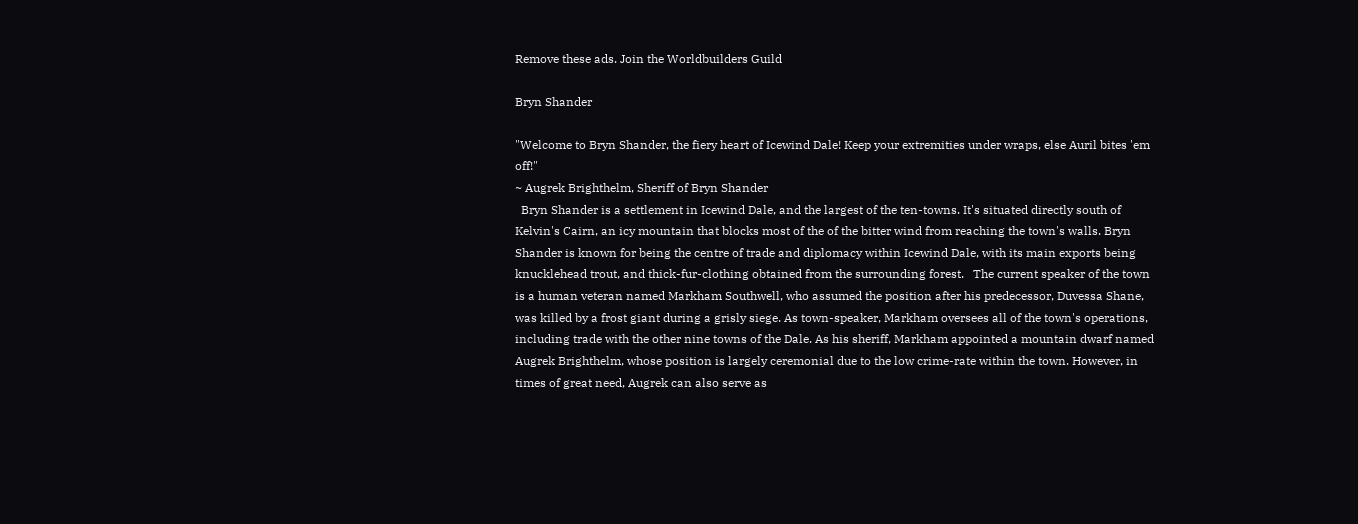Remove these ads. Join the Worldbuilders Guild

Bryn Shander

"Welcome to Bryn Shander, the fiery heart of Icewind Dale! Keep your extremities under wraps, else Auril bites 'em off!"
~ Augrek Brighthelm, Sheriff of Bryn Shander
  Bryn Shander is a settlement in Icewind Dale, and the largest of the ten-towns. It's situated directly south of Kelvin's Cairn, an icy mountain that blocks most of the of the bitter wind from reaching the town's walls. Bryn Shander is known for being the centre of trade and diplomacy within Icewind Dale, with its main exports being knucklehead trout, and thick-fur-clothing obtained from the surrounding forest.   The current speaker of the town is a human veteran named Markham Southwell, who assumed the position after his predecessor, Duvessa Shane, was killed by a frost giant during a grisly siege. As town-speaker, Markham oversees all of the town's operations, including trade with the other nine towns of the Dale. As his sheriff, Markham appointed a mountain dwarf named Augrek Brighthelm, whose position is largely ceremonial due to the low crime-rate within the town. However, in times of great need, Augrek can also serve as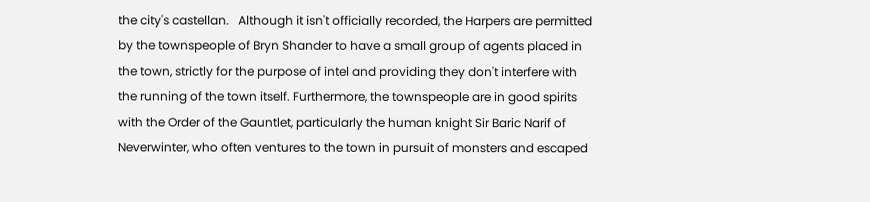the city's castellan.   Although it isn't officially recorded, the Harpers are permitted by the townspeople of Bryn Shander to have a small group of agents placed in the town, strictly for the purpose of intel and providing they don't interfere with the running of the town itself. Furthermore, the townspeople are in good spirits with the Order of the Gauntlet, particularly the human knight Sir Baric Narif of Neverwinter, who often ventures to the town in pursuit of monsters and escaped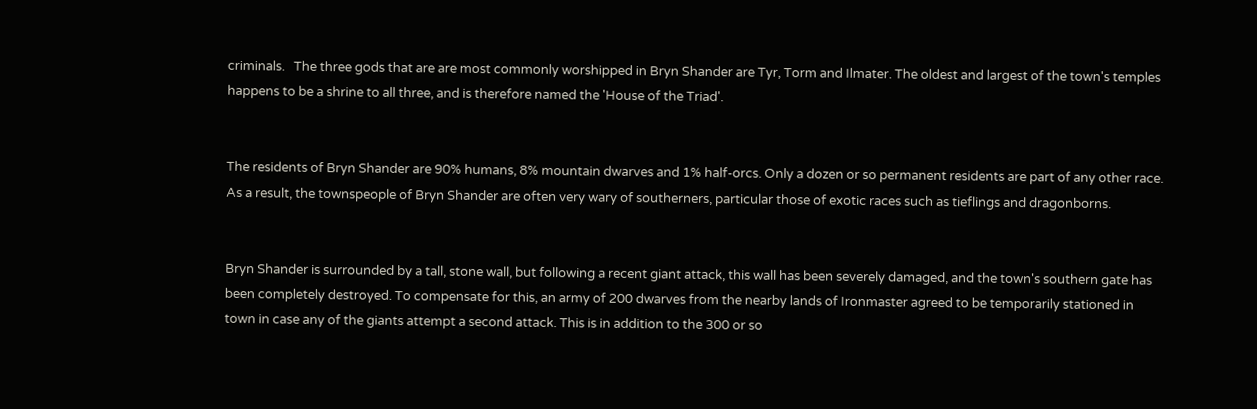criminals.   The three gods that are are most commonly worshipped in Bryn Shander are Tyr, Torm and Ilmater. The oldest and largest of the town's temples happens to be a shrine to all three, and is therefore named the 'House of the Triad'.


The residents of Bryn Shander are 90% humans, 8% mountain dwarves and 1% half-orcs. Only a dozen or so permanent residents are part of any other race. As a result, the townspeople of Bryn Shander are often very wary of southerners, particular those of exotic races such as tieflings and dragonborns.


Bryn Shander is surrounded by a tall, stone wall, but following a recent giant attack, this wall has been severely damaged, and the town's southern gate has been completely destroyed. To compensate for this, an army of 200 dwarves from the nearby lands of Ironmaster agreed to be temporarily stationed in town in case any of the giants attempt a second attack. This is in addition to the 300 or so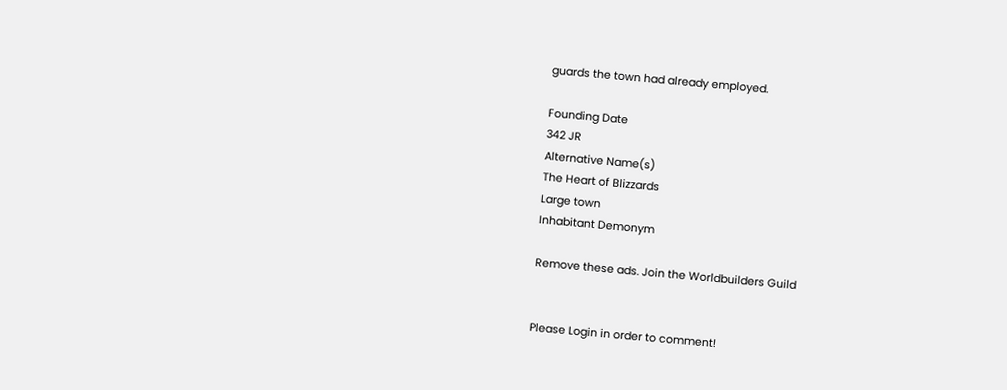guards the town had already employed.

Founding Date
342 JR
Alternative Name(s)
The Heart of Blizzards
Large town
Inhabitant Demonym

Remove these ads. Join the Worldbuilders Guild


Please Login in order to comment!